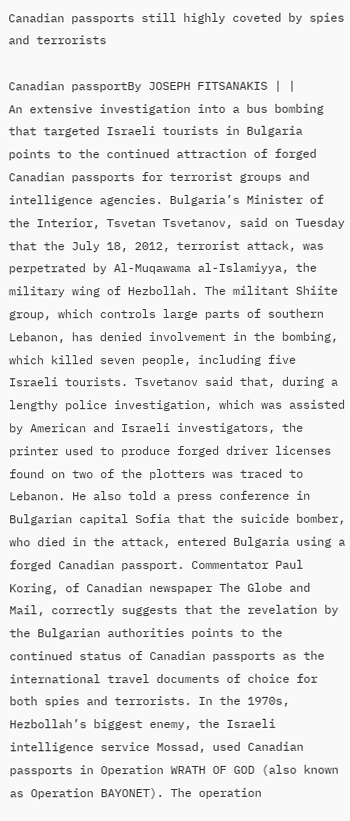Canadian passports still highly coveted by spies and terrorists

Canadian passportBy JOSEPH FITSANAKIS | |
An extensive investigation into a bus bombing that targeted Israeli tourists in Bulgaria points to the continued attraction of forged Canadian passports for terrorist groups and intelligence agencies. Bulgaria’s Minister of the Interior, Tsvetan Tsvetanov, said on Tuesday that the July 18, 2012, terrorist attack, was perpetrated by Al-Muqawama al-Islamiyya, the military wing of Hezbollah. The militant Shiite group, which controls large parts of southern Lebanon, has denied involvement in the bombing, which killed seven people, including five Israeli tourists. Tsvetanov said that, during a lengthy police investigation, which was assisted by American and Israeli investigators, the printer used to produce forged driver licenses found on two of the plotters was traced to Lebanon. He also told a press conference in Bulgarian capital Sofia that the suicide bomber, who died in the attack, entered Bulgaria using a forged Canadian passport. Commentator Paul Koring, of Canadian newspaper The Globe and Mail, correctly suggests that the revelation by the Bulgarian authorities points to the continued status of Canadian passports as the international travel documents of choice for both spies and terrorists. In the 1970s, Hezbollah’s biggest enemy, the Israeli intelligence service Mossad, used Canadian passports in Operation WRATH OF GOD (also known as Operation BAYONET). The operation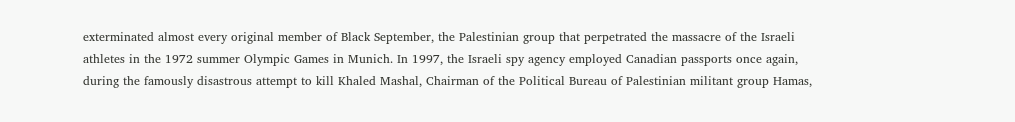exterminated almost every original member of Black September, the Palestinian group that perpetrated the massacre of the Israeli athletes in the 1972 summer Olympic Games in Munich. In 1997, the Israeli spy agency employed Canadian passports once again, during the famously disastrous attempt to kill Khaled Mashal, Chairman of the Political Bureau of Palestinian militant group Hamas,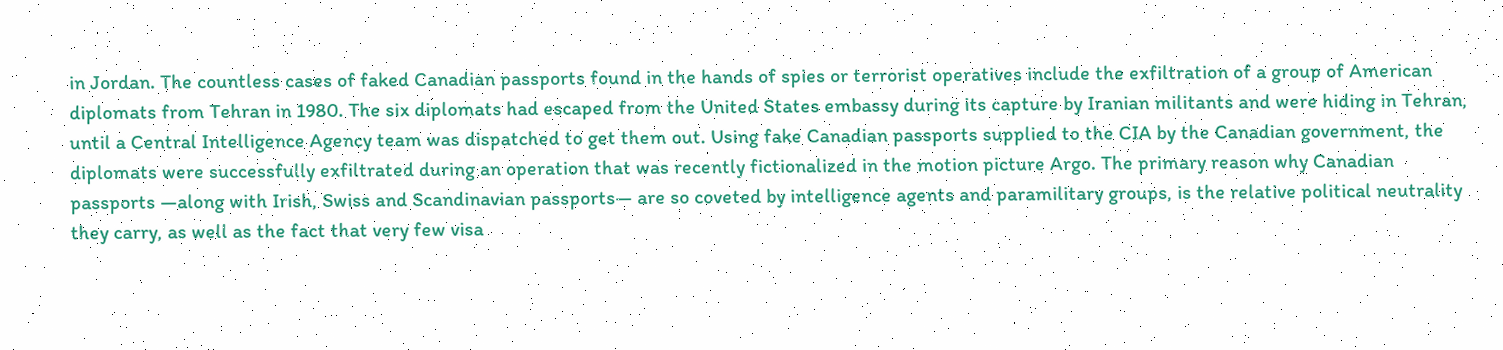in Jordan. The countless cases of faked Canadian passports found in the hands of spies or terrorist operatives include the exfiltration of a group of American diplomats from Tehran in 1980. The six diplomats had escaped from the United States embassy during its capture by Iranian militants and were hiding in Tehran, until a Central Intelligence Agency team was dispatched to get them out. Using fake Canadian passports supplied to the CIA by the Canadian government, the diplomats were successfully exfiltrated during an operation that was recently fictionalized in the motion picture Argo. The primary reason why Canadian passports —along with Irish, Swiss and Scandinavian passports— are so coveted by intelligence agents and paramilitary groups, is the relative political neutrality they carry, as well as the fact that very few visa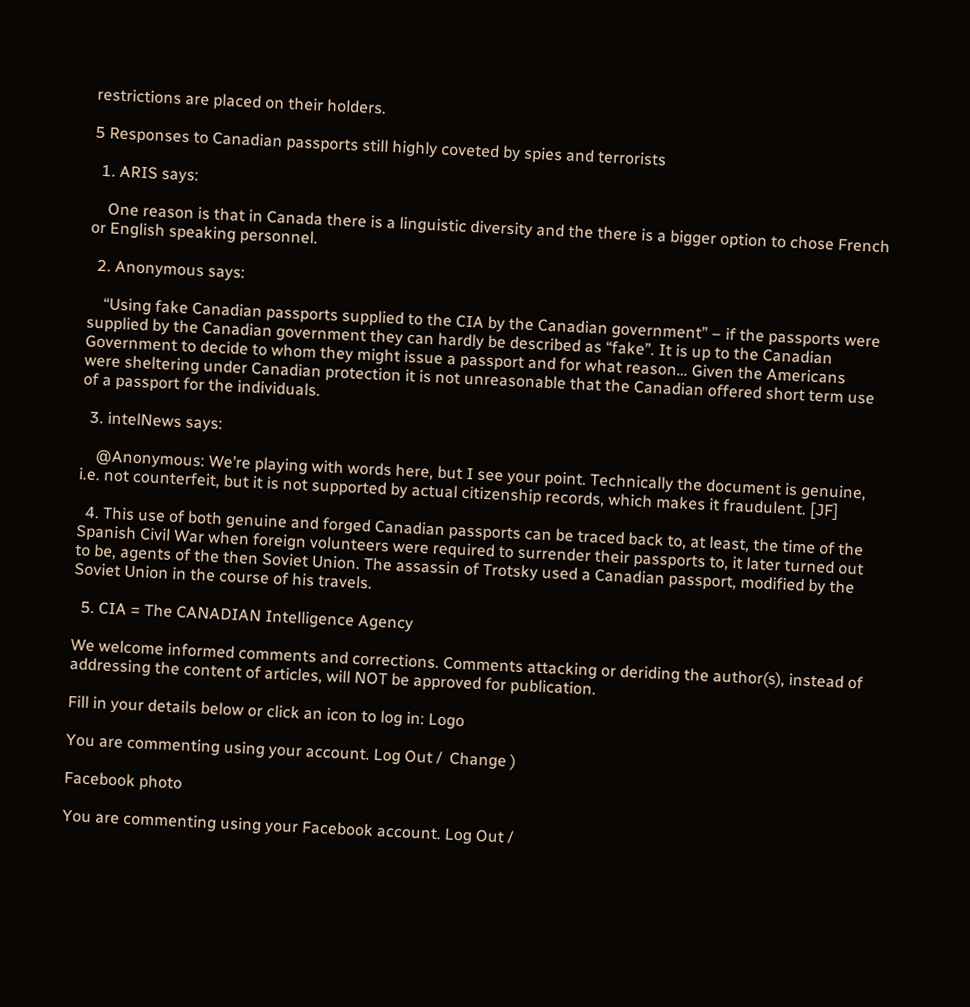restrictions are placed on their holders.

5 Responses to Canadian passports still highly coveted by spies and terrorists

  1. ARIS says:

    One reason is that in Canada there is a linguistic diversity and the there is a bigger option to chose French or English speaking personnel.

  2. Anonymous says:

    “Using fake Canadian passports supplied to the CIA by the Canadian government” – if the passports were supplied by the Canadian government they can hardly be described as “fake”. It is up to the Canadian Government to decide to whom they might issue a passport and for what reason… Given the Americans were sheltering under Canadian protection it is not unreasonable that the Canadian offered short term use of a passport for the individuals.

  3. intelNews says:

    @Anonymous: We’re playing with words here, but I see your point. Technically the document is genuine, i.e. not counterfeit, but it is not supported by actual citizenship records, which makes it fraudulent. [JF]

  4. This use of both genuine and forged Canadian passports can be traced back to, at least, the time of the Spanish Civil War when foreign volunteers were required to surrender their passports to, it later turned out to be, agents of the then Soviet Union. The assassin of Trotsky used a Canadian passport, modified by the Soviet Union in the course of his travels.

  5. CIA = The CANADIAN Intelligence Agency

We welcome informed comments and corrections. Comments attacking or deriding the author(s), instead of addressing the content of articles, will NOT be approved for publication.

Fill in your details below or click an icon to log in: Logo

You are commenting using your account. Log Out /  Change )

Facebook photo

You are commenting using your Facebook account. Log Out /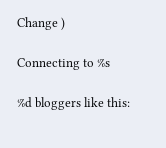Change )

Connecting to %s

%d bloggers like this: